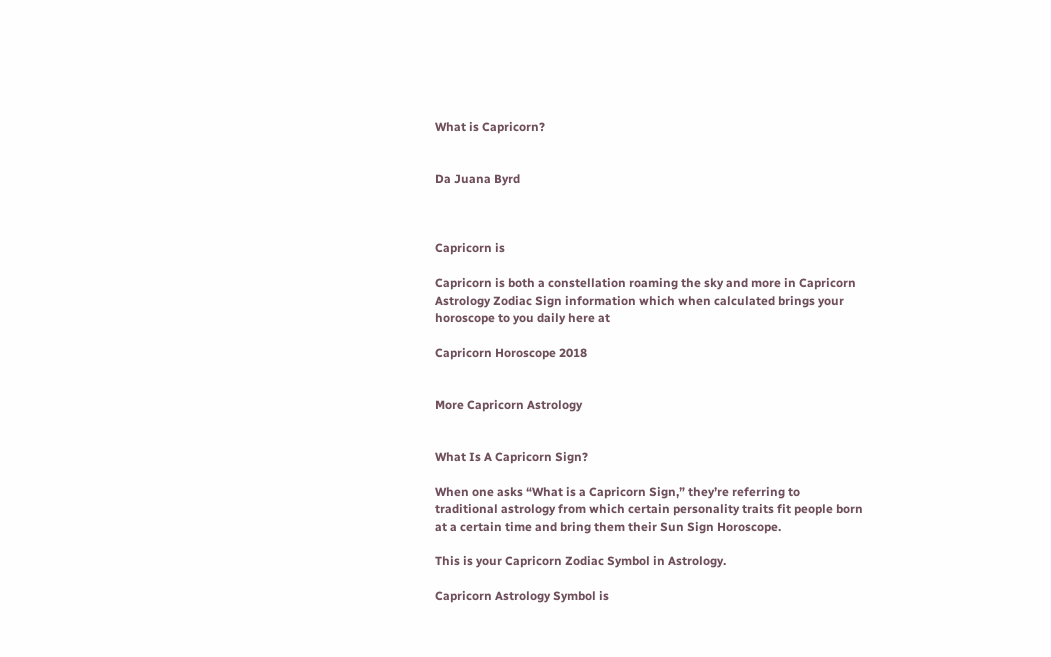What is Capricorn?


Da Juana Byrd



Capricorn is

Capricorn is both a constellation roaming the sky and more in Capricorn Astrology Zodiac Sign information which when calculated brings your horoscope to you daily here at

Capricorn Horoscope 2018


More Capricorn Astrology


What Is A Capricorn Sign?

When one asks “What is a Capricorn Sign,” they’re referring to traditional astrology from which certain personality traits fit people born at a certain time and bring them their Sun Sign Horoscope.

This is your Capricorn Zodiac Symbol in Astrology.

Capricorn Astrology Symbol is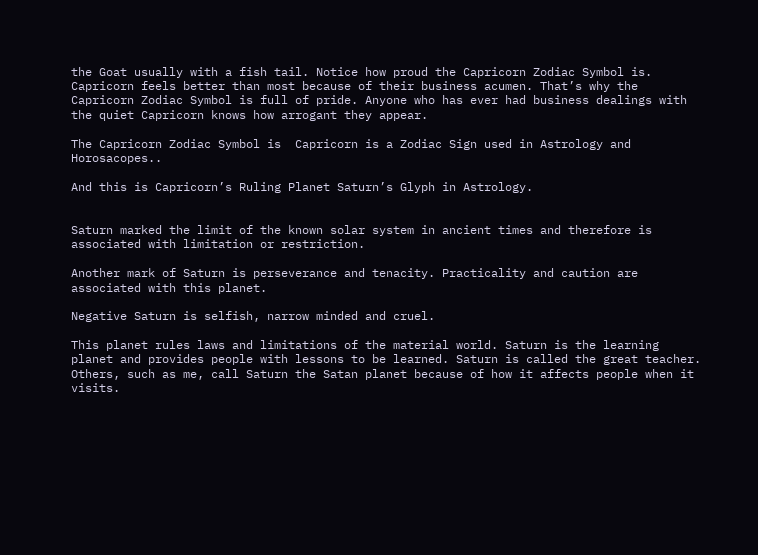the Goat usually with a fish tail. Notice how proud the Capricorn Zodiac Symbol is. Capricorn feels better than most because of their business acumen. That’s why the Capricorn Zodiac Symbol is full of pride. Anyone who has ever had business dealings with the quiet Capricorn knows how arrogant they appear.

The Capricorn Zodiac Symbol is  Capricorn is a Zodiac Sign used in Astrology and Horosacopes..

And this is Capricorn’s Ruling Planet Saturn’s Glyph in Astrology.


Saturn marked the limit of the known solar system in ancient times and therefore is associated with limitation or restriction.

Another mark of Saturn is perseverance and tenacity. Practicality and caution are associated with this planet.

Negative Saturn is selfish, narrow minded and cruel.

This planet rules laws and limitations of the material world. Saturn is the learning planet and provides people with lessons to be learned. Saturn is called the great teacher. Others, such as me, call Saturn the Satan planet because of how it affects people when it visits.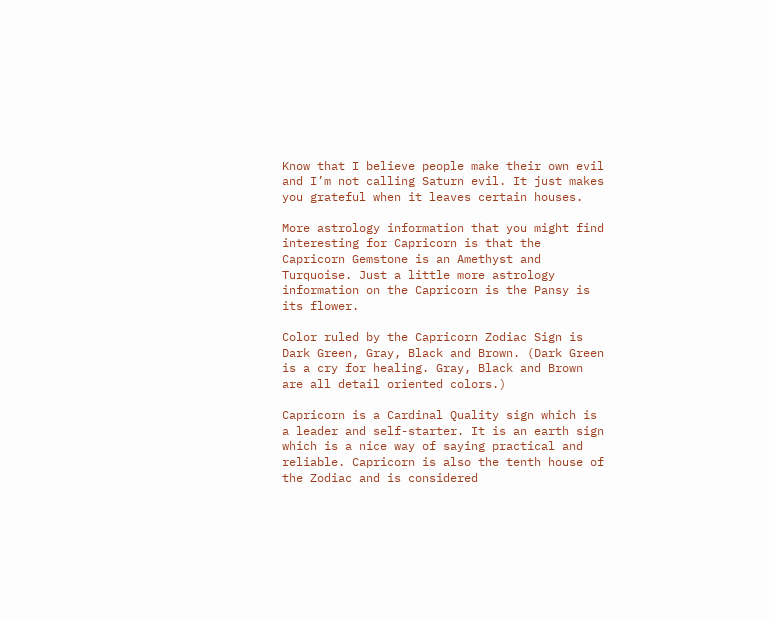Know that I believe people make their own evil and I’m not calling Saturn evil. It just makes you grateful when it leaves certain houses.

More astrology information that you might find interesting for Capricorn is that the Capricorn Gemstone is an Amethyst and Turquoise. Just a little more astrology information on the Capricorn is the Pansy is its flower.

Color ruled by the Capricorn Zodiac Sign is Dark Green, Gray, Black and Brown. (Dark Green is a cry for healing. Gray, Black and Brown are all detail oriented colors.)

Capricorn is a Cardinal Quality sign which is a leader and self-starter. It is an earth sign which is a nice way of saying practical and reliable. Capricorn is also the tenth house of the Zodiac and is considered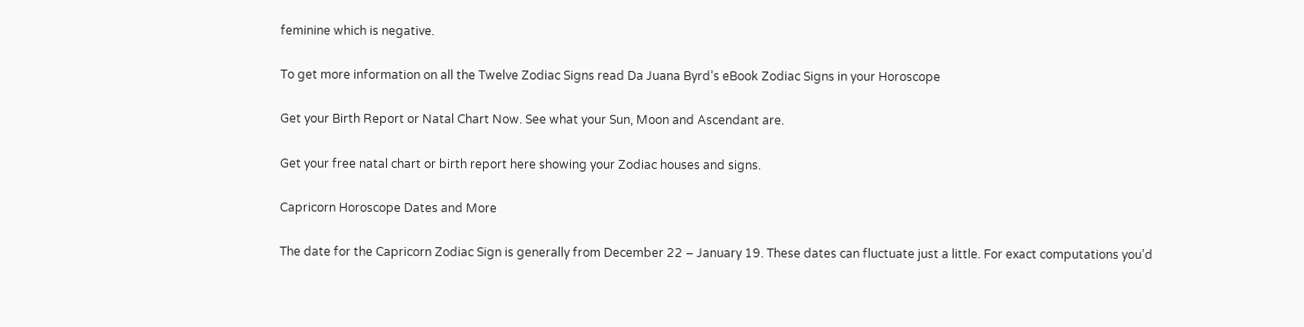feminine which is negative.

To get more information on all the Twelve Zodiac Signs read Da Juana Byrd’s eBook Zodiac Signs in your Horoscope

Get your Birth Report or Natal Chart Now. See what your Sun, Moon and Ascendant are.

Get your free natal chart or birth report here showing your Zodiac houses and signs.

Capricorn Horoscope Dates and More

The date for the Capricorn Zodiac Sign is generally from December 22 – January 19. These dates can fluctuate just a little. For exact computations you’d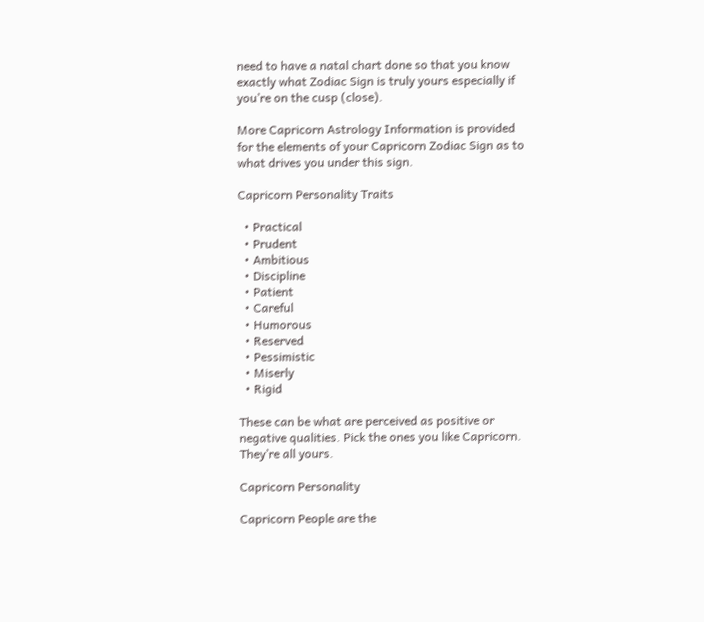need to have a natal chart done so that you know exactly what Zodiac Sign is truly yours especially if you’re on the cusp (close).

More Capricorn Astrology Information is provided for the elements of your Capricorn Zodiac Sign as to what drives you under this sign.

Capricorn Personality Traits

  • Practical
  • Prudent
  • Ambitious
  • Discipline
  • Patient
  • Careful
  • Humorous
  • Reserved
  • Pessimistic
  • Miserly
  • Rigid

These can be what are perceived as positive or negative qualities. Pick the ones you like Capricorn. They’re all yours.

Capricorn Personality

Capricorn People are the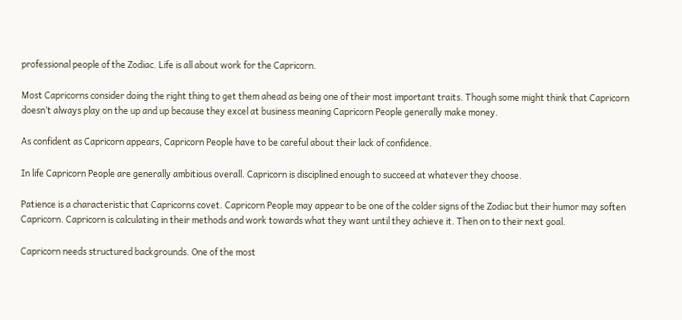professional people of the Zodiac. Life is all about work for the Capricorn.

Most Capricorns consider doing the right thing to get them ahead as being one of their most important traits. Though some might think that Capricorn doesn’t always play on the up and up because they excel at business meaning Capricorn People generally make money.

As confident as Capricorn appears, Capricorn People have to be careful about their lack of confidence.

In life Capricorn People are generally ambitious overall. Capricorn is disciplined enough to succeed at whatever they choose.

Patience is a characteristic that Capricorns covet. Capricorn People may appear to be one of the colder signs of the Zodiac but their humor may soften Capricorn. Capricorn is calculating in their methods and work towards what they want until they achieve it. Then on to their next goal.

Capricorn needs structured backgrounds. One of the most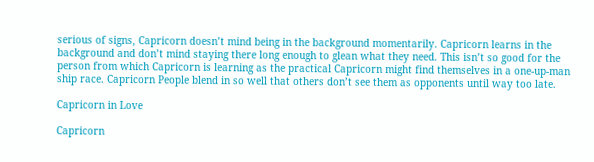serious of signs, Capricorn doesn’t mind being in the background momentarily. Capricorn learns in the background and don’t mind staying there long enough to glean what they need. This isn’t so good for the person from which Capricorn is learning as the practical Capricorn might find themselves in a one-up-man ship race. Capricorn People blend in so well that others don’t see them as opponents until way too late.

Capricorn in Love

Capricorn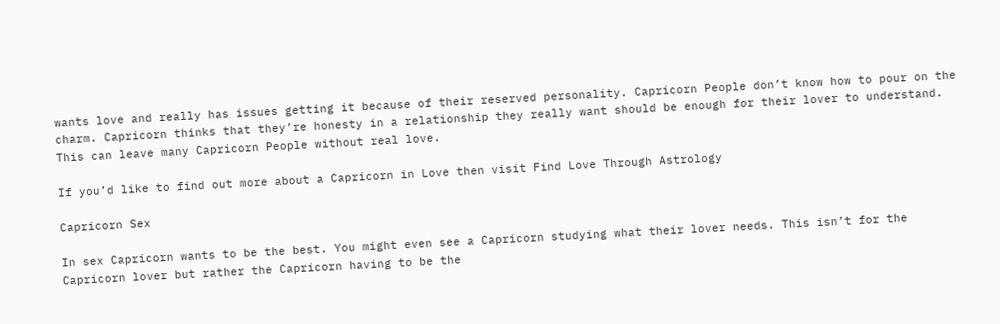wants love and really has issues getting it because of their reserved personality. Capricorn People don’t know how to pour on the charm. Capricorn thinks that they’re honesty in a relationship they really want should be enough for their lover to understand. This can leave many Capricorn People without real love.

If you’d like to find out more about a Capricorn in Love then visit Find Love Through Astrology

Capricorn Sex

In sex Capricorn wants to be the best. You might even see a Capricorn studying what their lover needs. This isn’t for the Capricorn lover but rather the Capricorn having to be the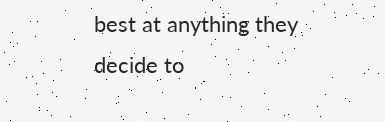best at anything they decide to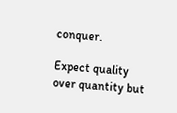conquer.

Expect quality over quantity but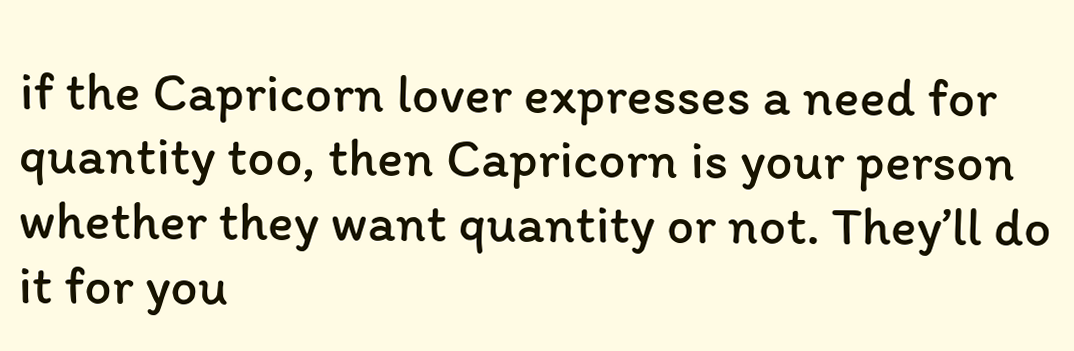if the Capricorn lover expresses a need for quantity too, then Capricorn is your person whether they want quantity or not. They’ll do it for you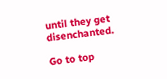until they get disenchanted.

Go to top